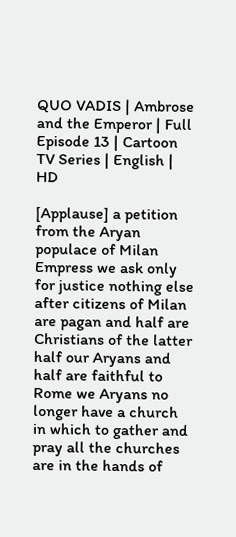QUO VADIS | Ambrose and the Emperor | Full Episode 13 | Cartoon TV Series | English | HD

[Applause] a petition from the Aryan populace of Milan Empress we ask only for justice nothing else after citizens of Milan are pagan and half are Christians of the latter half our Aryans and half are faithful to Rome we Aryans no longer have a church in which to gather and pray all the churches are in the hands of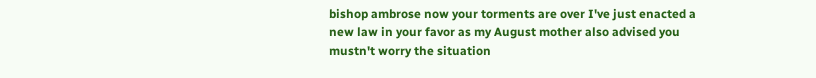bishop ambrose now your torments are over I've just enacted a new law in your favor as my August mother also advised you mustn't worry the situation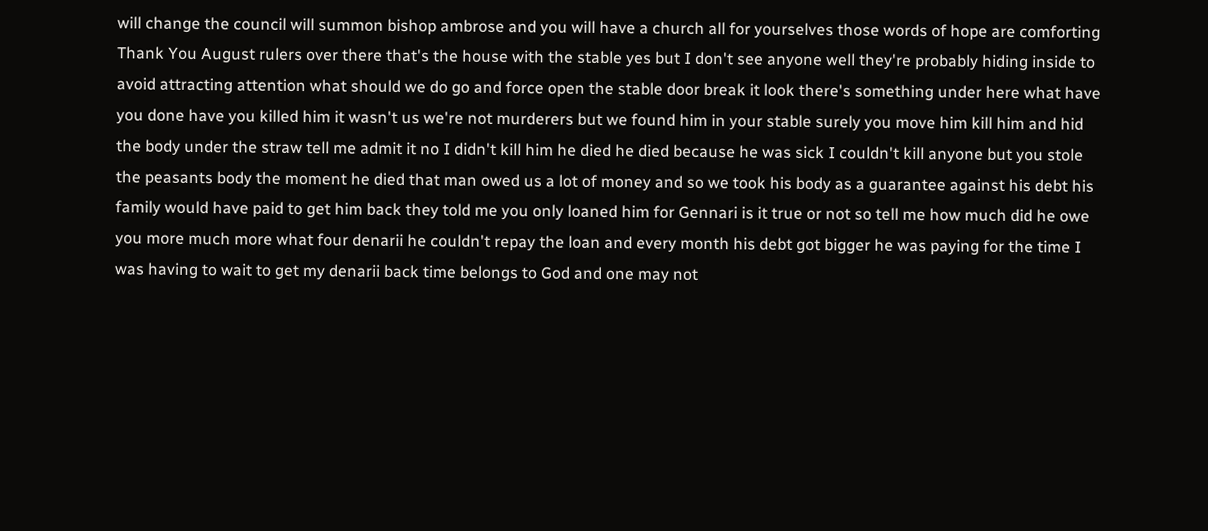will change the council will summon bishop ambrose and you will have a church all for yourselves those words of hope are comforting Thank You August rulers over there that's the house with the stable yes but I don't see anyone well they're probably hiding inside to avoid attracting attention what should we do go and force open the stable door break it look there's something under here what have you done have you killed him it wasn't us we're not murderers but we found him in your stable surely you move him kill him and hid the body under the straw tell me admit it no I didn't kill him he died he died because he was sick I couldn't kill anyone but you stole the peasants body the moment he died that man owed us a lot of money and so we took his body as a guarantee against his debt his family would have paid to get him back they told me you only loaned him for Gennari is it true or not so tell me how much did he owe you more much more what four denarii he couldn't repay the loan and every month his debt got bigger he was paying for the time I was having to wait to get my denarii back time belongs to God and one may not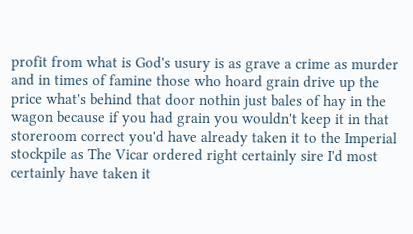profit from what is God's usury is as grave a crime as murder and in times of famine those who hoard grain drive up the price what's behind that door nothin just bales of hay in the wagon because if you had grain you wouldn't keep it in that storeroom correct you'd have already taken it to the Imperial stockpile as The Vicar ordered right certainly sire I'd most certainly have taken it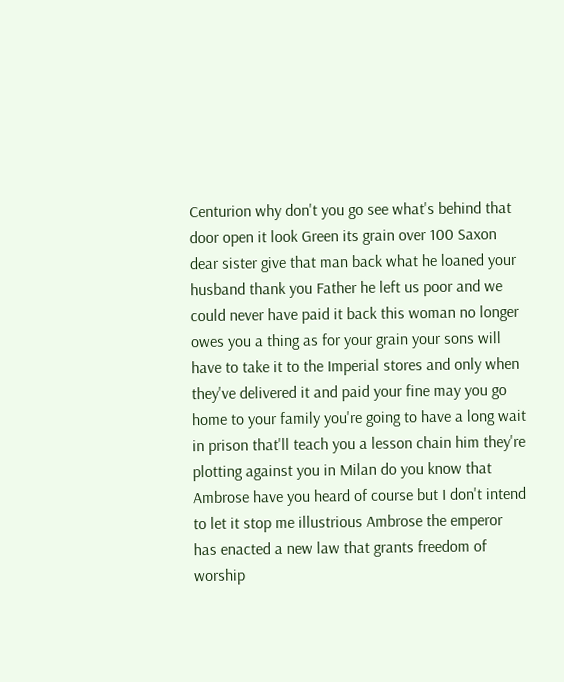Centurion why don't you go see what's behind that door open it look Green its grain over 100 Saxon dear sister give that man back what he loaned your husband thank you Father he left us poor and we could never have paid it back this woman no longer owes you a thing as for your grain your sons will have to take it to the Imperial stores and only when they've delivered it and paid your fine may you go home to your family you're going to have a long wait in prison that'll teach you a lesson chain him they're plotting against you in Milan do you know that Ambrose have you heard of course but I don't intend to let it stop me illustrious Ambrose the emperor has enacted a new law that grants freedom of worship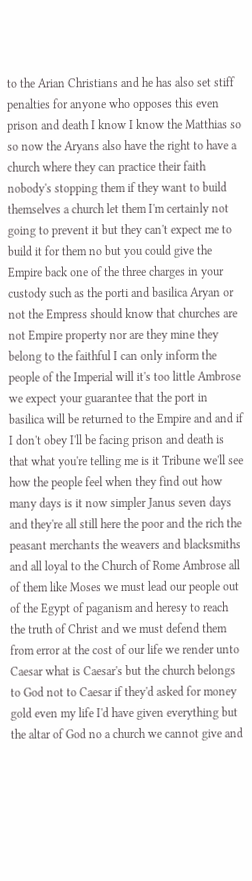to the Arian Christians and he has also set stiff penalties for anyone who opposes this even prison and death I know I know the Matthias so so now the Aryans also have the right to have a church where they can practice their faith nobody's stopping them if they want to build themselves a church let them I'm certainly not going to prevent it but they can't expect me to build it for them no but you could give the Empire back one of the three charges in your custody such as the porti and basilica Aryan or not the Empress should know that churches are not Empire property nor are they mine they belong to the faithful I can only inform the people of the Imperial will it's too little Ambrose we expect your guarantee that the port in basilica will be returned to the Empire and and if I don't obey I'll be facing prison and death is that what you're telling me is it Tribune we'll see how the people feel when they find out how many days is it now simpler Janus seven days and they're all still here the poor and the rich the peasant merchants the weavers and blacksmiths and all loyal to the Church of Rome Ambrose all of them like Moses we must lead our people out of the Egypt of paganism and heresy to reach the truth of Christ and we must defend them from error at the cost of our life we render unto Caesar what is Caesar's but the church belongs to God not to Caesar if they'd asked for money gold even my life I'd have given everything but the altar of God no a church we cannot give and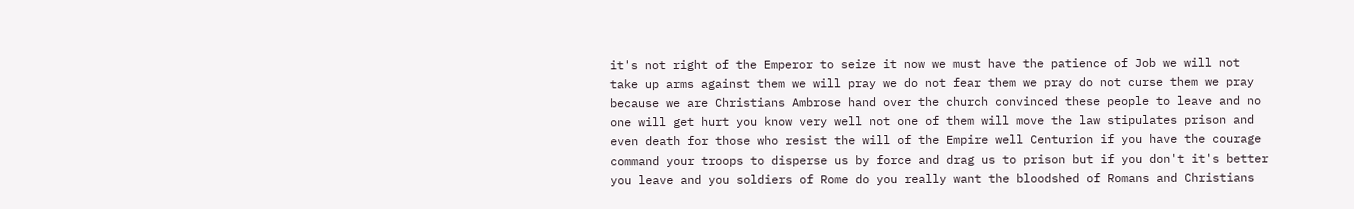it's not right of the Emperor to seize it now we must have the patience of Job we will not take up arms against them we will pray we do not fear them we pray do not curse them we pray because we are Christians Ambrose hand over the church convinced these people to leave and no one will get hurt you know very well not one of them will move the law stipulates prison and even death for those who resist the will of the Empire well Centurion if you have the courage command your troops to disperse us by force and drag us to prison but if you don't it's better you leave and you soldiers of Rome do you really want the bloodshed of Romans and Christians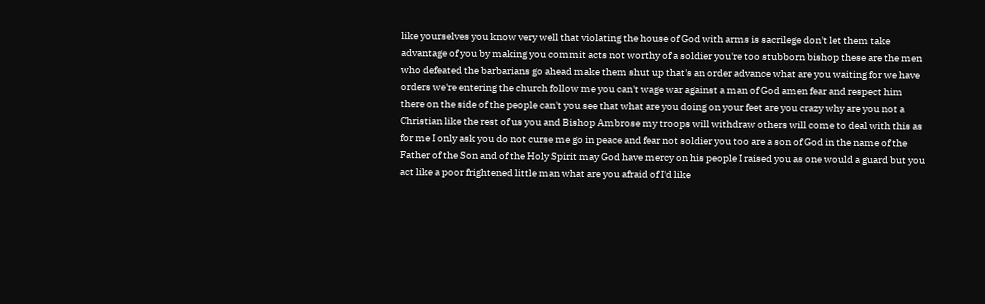like yourselves you know very well that violating the house of God with arms is sacrilege don't let them take advantage of you by making you commit acts not worthy of a soldier you're too stubborn bishop these are the men who defeated the barbarians go ahead make them shut up that's an order advance what are you waiting for we have orders we're entering the church follow me you can't wage war against a man of God amen fear and respect him there on the side of the people can't you see that what are you doing on your feet are you crazy why are you not a Christian like the rest of us you and Bishop Ambrose my troops will withdraw others will come to deal with this as for me I only ask you do not curse me go in peace and fear not soldier you too are a son of God in the name of the Father of the Son and of the Holy Spirit may God have mercy on his people I raised you as one would a guard but you act like a poor frightened little man what are you afraid of I'd like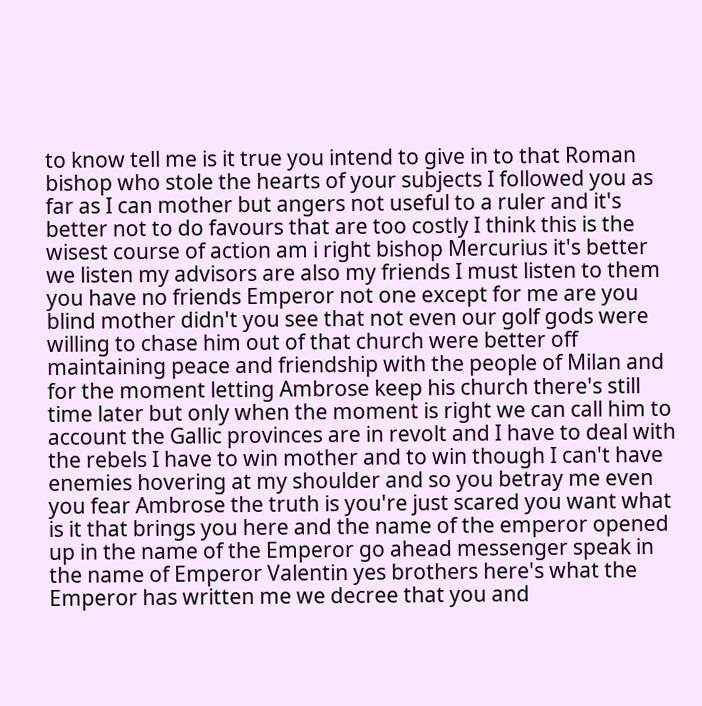to know tell me is it true you intend to give in to that Roman bishop who stole the hearts of your subjects I followed you as far as I can mother but angers not useful to a ruler and it's better not to do favours that are too costly I think this is the wisest course of action am i right bishop Mercurius it's better we listen my advisors are also my friends I must listen to them you have no friends Emperor not one except for me are you blind mother didn't you see that not even our golf gods were willing to chase him out of that church were better off maintaining peace and friendship with the people of Milan and for the moment letting Ambrose keep his church there's still time later but only when the moment is right we can call him to account the Gallic provinces are in revolt and I have to deal with the rebels I have to win mother and to win though I can't have enemies hovering at my shoulder and so you betray me even you fear Ambrose the truth is you're just scared you want what is it that brings you here and the name of the emperor opened up in the name of the Emperor go ahead messenger speak in the name of Emperor Valentin yes brothers here's what the Emperor has written me we decree that you and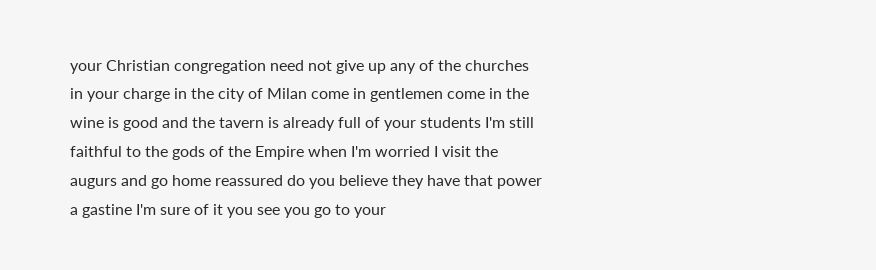your Christian congregation need not give up any of the churches in your charge in the city of Milan come in gentlemen come in the wine is good and the tavern is already full of your students I'm still faithful to the gods of the Empire when I'm worried I visit the augurs and go home reassured do you believe they have that power a gastine I'm sure of it you see you go to your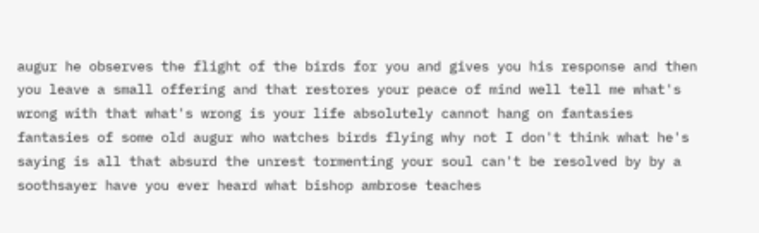augur he observes the flight of the birds for you and gives you his response and then you leave a small offering and that restores your peace of mind well tell me what's wrong with that what's wrong is your life absolutely cannot hang on fantasies fantasies of some old augur who watches birds flying why not I don't think what he's saying is all that absurd the unrest tormenting your soul can't be resolved by by a soothsayer have you ever heard what bishop ambrose teaches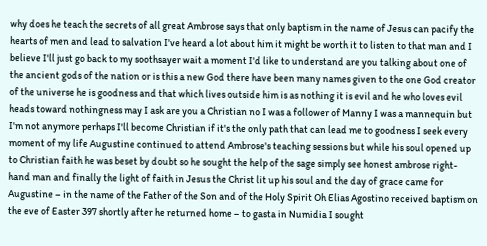why does he teach the secrets of all great Ambrose says that only baptism in the name of Jesus can pacify the hearts of men and lead to salvation I've heard a lot about him it might be worth it to listen to that man and I believe I'll just go back to my soothsayer wait a moment I'd like to understand are you talking about one of the ancient gods of the nation or is this a new God there have been many names given to the one God creator of the universe he is goodness and that which lives outside him is as nothing it is evil and he who loves evil heads toward nothingness may I ask are you a Christian no I was a follower of Manny I was a mannequin but I'm not anymore perhaps I'll become Christian if it's the only path that can lead me to goodness I seek every moment of my life Augustine continued to attend Ambrose's teaching sessions but while his soul opened up to Christian faith he was beset by doubt so he sought the help of the sage simply see honest ambrose right-hand man and finally the light of faith in Jesus the Christ lit up his soul and the day of grace came for Augustine – in the name of the Father of the Son and of the Holy Spirit Oh Elias Agostino received baptism on the eve of Easter 397 shortly after he returned home – to gasta in Numidia I sought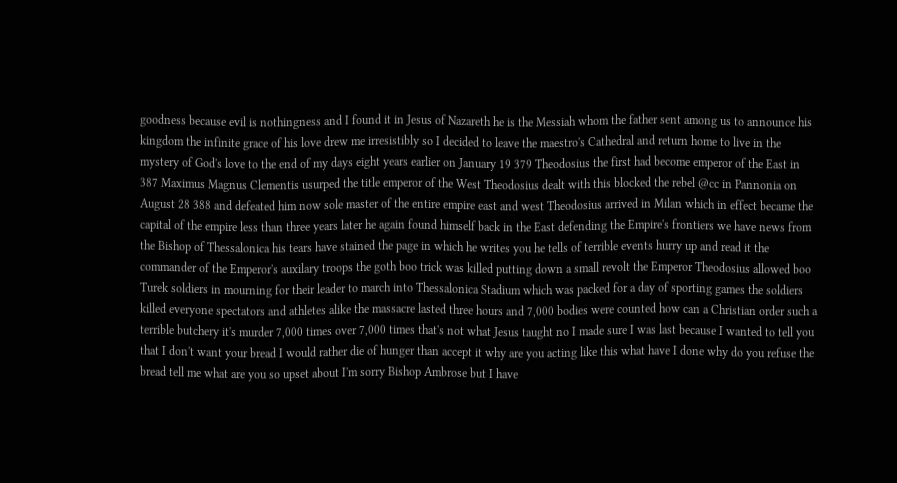goodness because evil is nothingness and I found it in Jesus of Nazareth he is the Messiah whom the father sent among us to announce his kingdom the infinite grace of his love drew me irresistibly so I decided to leave the maestro's Cathedral and return home to live in the mystery of God's love to the end of my days eight years earlier on January 19 379 Theodosius the first had become emperor of the East in 387 Maximus Magnus Clementis usurped the title emperor of the West Theodosius dealt with this blocked the rebel @cc in Pannonia on August 28 388 and defeated him now sole master of the entire empire east and west Theodosius arrived in Milan which in effect became the capital of the empire less than three years later he again found himself back in the East defending the Empire's frontiers we have news from the Bishop of Thessalonica his tears have stained the page in which he writes you he tells of terrible events hurry up and read it the commander of the Emperor's auxilary troops the goth boo trick was killed putting down a small revolt the Emperor Theodosius allowed boo Turek soldiers in mourning for their leader to march into Thessalonica Stadium which was packed for a day of sporting games the soldiers killed everyone spectators and athletes alike the massacre lasted three hours and 7,000 bodies were counted how can a Christian order such a terrible butchery it's murder 7,000 times over 7,000 times that's not what Jesus taught no I made sure I was last because I wanted to tell you that I don't want your bread I would rather die of hunger than accept it why are you acting like this what have I done why do you refuse the bread tell me what are you so upset about I'm sorry Bishop Ambrose but I have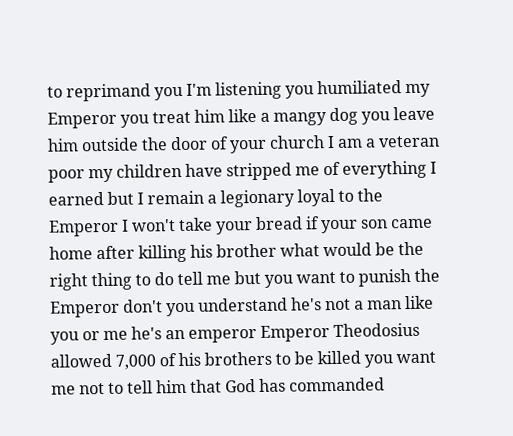to reprimand you I'm listening you humiliated my Emperor you treat him like a mangy dog you leave him outside the door of your church I am a veteran poor my children have stripped me of everything I earned but I remain a legionary loyal to the Emperor I won't take your bread if your son came home after killing his brother what would be the right thing to do tell me but you want to punish the Emperor don't you understand he's not a man like you or me he's an emperor Emperor Theodosius allowed 7,000 of his brothers to be killed you want me not to tell him that God has commanded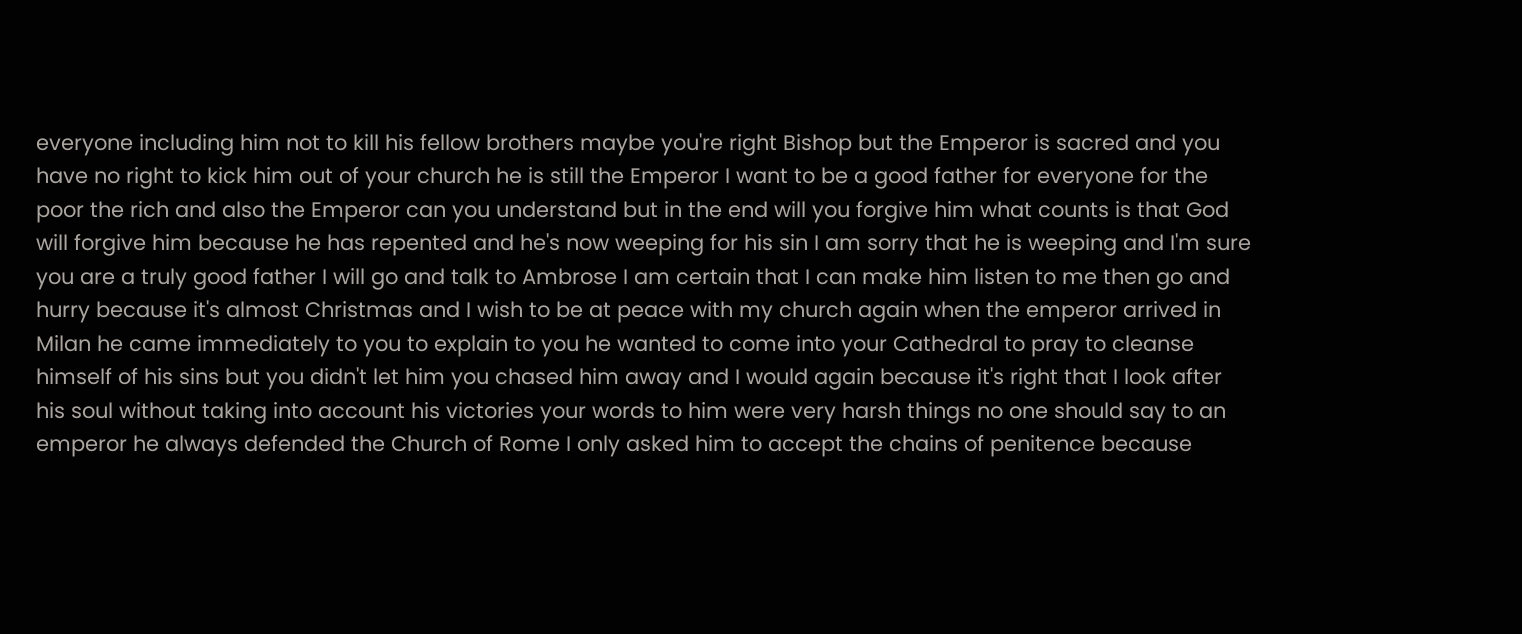everyone including him not to kill his fellow brothers maybe you're right Bishop but the Emperor is sacred and you have no right to kick him out of your church he is still the Emperor I want to be a good father for everyone for the poor the rich and also the Emperor can you understand but in the end will you forgive him what counts is that God will forgive him because he has repented and he's now weeping for his sin I am sorry that he is weeping and I'm sure you are a truly good father I will go and talk to Ambrose I am certain that I can make him listen to me then go and hurry because it's almost Christmas and I wish to be at peace with my church again when the emperor arrived in Milan he came immediately to you to explain to you he wanted to come into your Cathedral to pray to cleanse himself of his sins but you didn't let him you chased him away and I would again because it's right that I look after his soul without taking into account his victories your words to him were very harsh things no one should say to an emperor he always defended the Church of Rome I only asked him to accept the chains of penitence because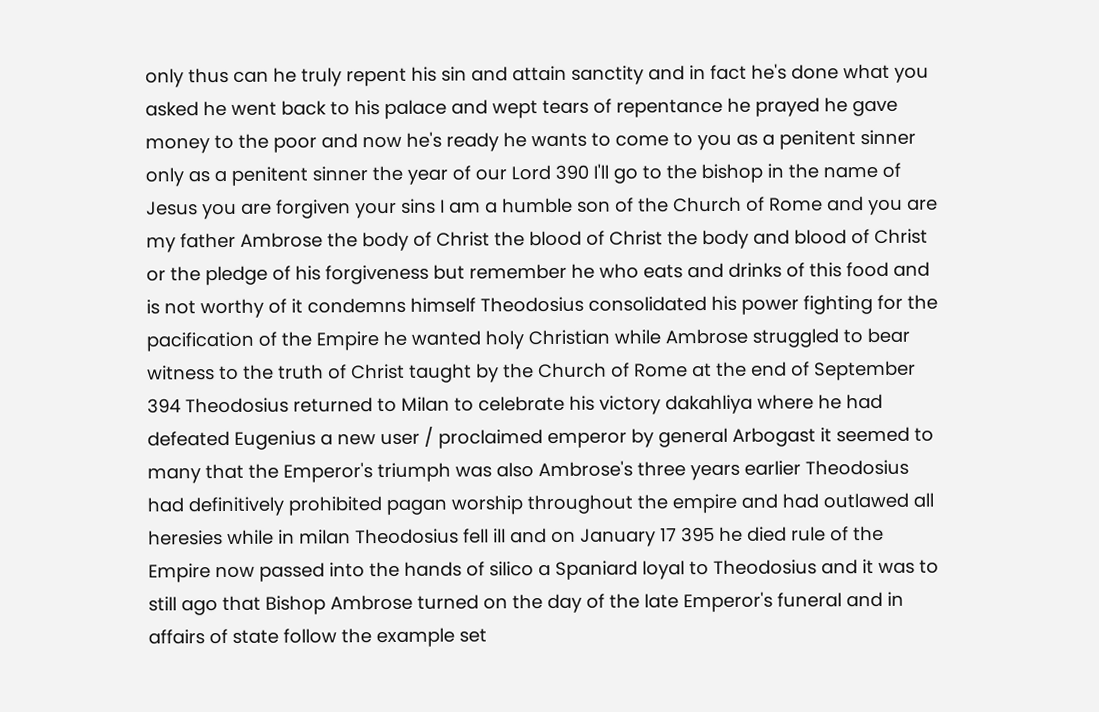only thus can he truly repent his sin and attain sanctity and in fact he's done what you asked he went back to his palace and wept tears of repentance he prayed he gave money to the poor and now he's ready he wants to come to you as a penitent sinner only as a penitent sinner the year of our Lord 390 I'll go to the bishop in the name of Jesus you are forgiven your sins I am a humble son of the Church of Rome and you are my father Ambrose the body of Christ the blood of Christ the body and blood of Christ or the pledge of his forgiveness but remember he who eats and drinks of this food and is not worthy of it condemns himself Theodosius consolidated his power fighting for the pacification of the Empire he wanted holy Christian while Ambrose struggled to bear witness to the truth of Christ taught by the Church of Rome at the end of September 394 Theodosius returned to Milan to celebrate his victory dakahliya where he had defeated Eugenius a new user / proclaimed emperor by general Arbogast it seemed to many that the Emperor's triumph was also Ambrose's three years earlier Theodosius had definitively prohibited pagan worship throughout the empire and had outlawed all heresies while in milan Theodosius fell ill and on January 17 395 he died rule of the Empire now passed into the hands of silico a Spaniard loyal to Theodosius and it was to still ago that Bishop Ambrose turned on the day of the late Emperor's funeral and in affairs of state follow the example set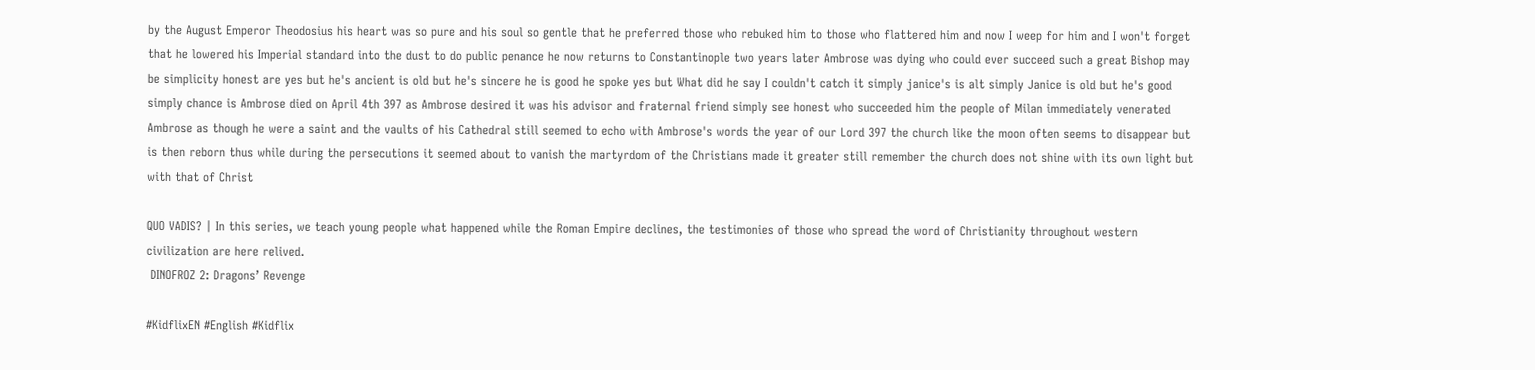by the August Emperor Theodosius his heart was so pure and his soul so gentle that he preferred those who rebuked him to those who flattered him and now I weep for him and I won't forget that he lowered his Imperial standard into the dust to do public penance he now returns to Constantinople two years later Ambrose was dying who could ever succeed such a great Bishop may be simplicity honest are yes but he's ancient is old but he's sincere he is good he spoke yes but What did he say I couldn't catch it simply janice's is alt simply Janice is old but he's good simply chance is Ambrose died on April 4th 397 as Ambrose desired it was his advisor and fraternal friend simply see honest who succeeded him the people of Milan immediately venerated Ambrose as though he were a saint and the vaults of his Cathedral still seemed to echo with Ambrose's words the year of our Lord 397 the church like the moon often seems to disappear but is then reborn thus while during the persecutions it seemed about to vanish the martyrdom of the Christians made it greater still remember the church does not shine with its own light but with that of Christ

QUO VADIS? | In this series, we teach young people what happened while the Roman Empire declines, the testimonies of those who spread the word of Christianity throughout western civilization are here relived.
 DINOFROZ 2: Dragons’ Revenge

#KidflixEN #English #Kidflix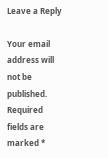Leave a Reply

Your email address will not be published. Required fields are marked *